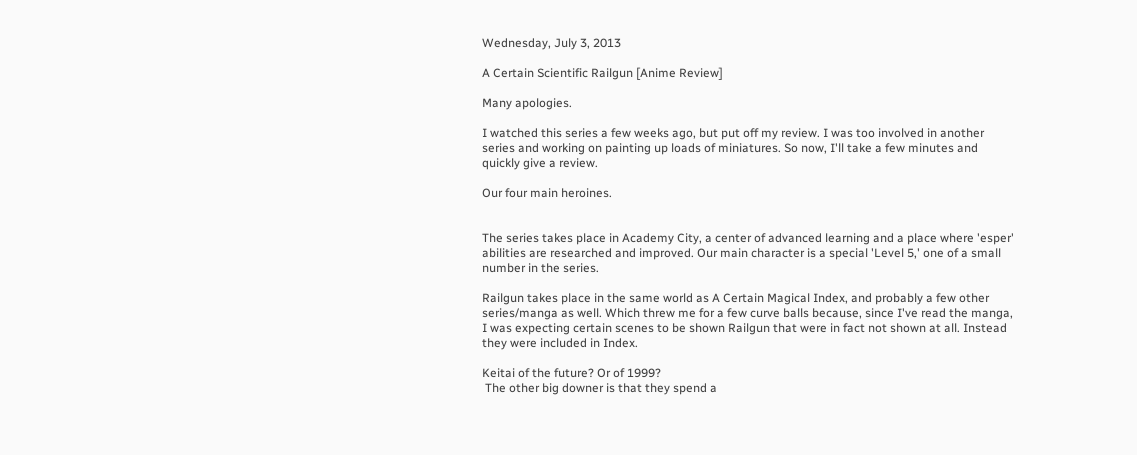Wednesday, July 3, 2013

A Certain Scientific Railgun [Anime Review]

Many apologies.

I watched this series a few weeks ago, but put off my review. I was too involved in another series and working on painting up loads of miniatures. So now, I'll take a few minutes and quickly give a review.

Our four main heroines.


The series takes place in Academy City, a center of advanced learning and a place where 'esper' abilities are researched and improved. Our main character is a special 'Level 5,' one of a small number in the series.

Railgun takes place in the same world as A Certain Magical Index, and probably a few other series/manga as well. Which threw me for a few curve balls because, since I've read the manga, I was expecting certain scenes to be shown Railgun that were in fact not shown at all. Instead they were included in Index.

Keitai of the future? Or of 1999?
 The other big downer is that they spend a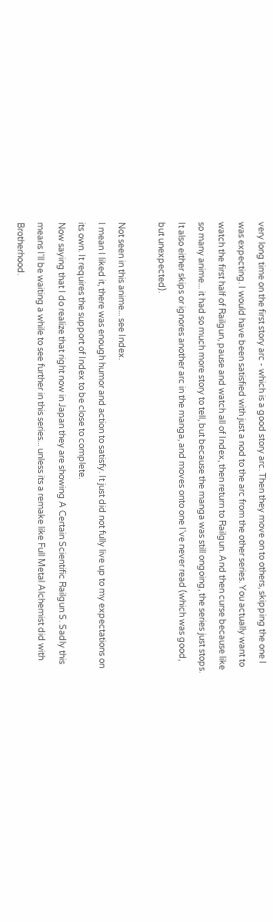very long time on the first story arc - which is a good story arc. Then they move on to others, skipping the one I was expecting. I would have been satisfied with just a nod to the arc from the other series. You actually want to watch the first half of Railgun, pause and watch all of Index, then return to Railgun. And then curse because like so many anime... it had so much more story to tell, but because the manga was still ongoing, the series just stops. It also either skips or ignores another arc in the manga, and moves onto one I've never read (which was good, but unexpected).

Not seen in this anime... see Index.
I mean I liked it, there was enough humor and action to satisfy. It just did not fully live up to my expectations on its own. It requires the support of Index to be close to complete.
Now saying that I do realize that right now in Japan they are showing A Certain Scientific Railgun S. Sadly this means I'll be waiting a while to see further in this series... unless its a remake like Full Metal Alchemist did with Brotherhood.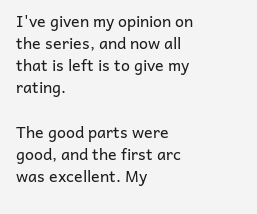I've given my opinion on the series, and now all that is left is to give my rating.

The good parts were good, and the first arc was excellent. My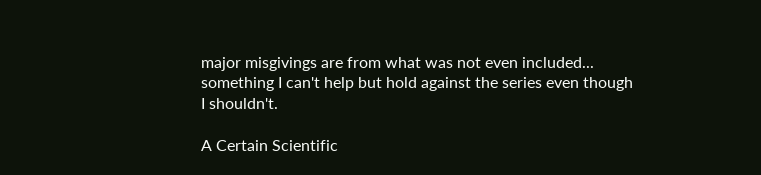major misgivings are from what was not even included... something I can't help but hold against the series even though I shouldn't.

A Certain Scientific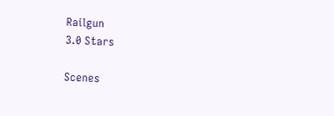Railgun
3.0 Stars

Scenes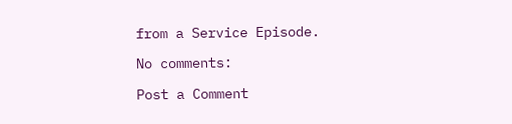from a Service Episode.

No comments:

Post a Comment